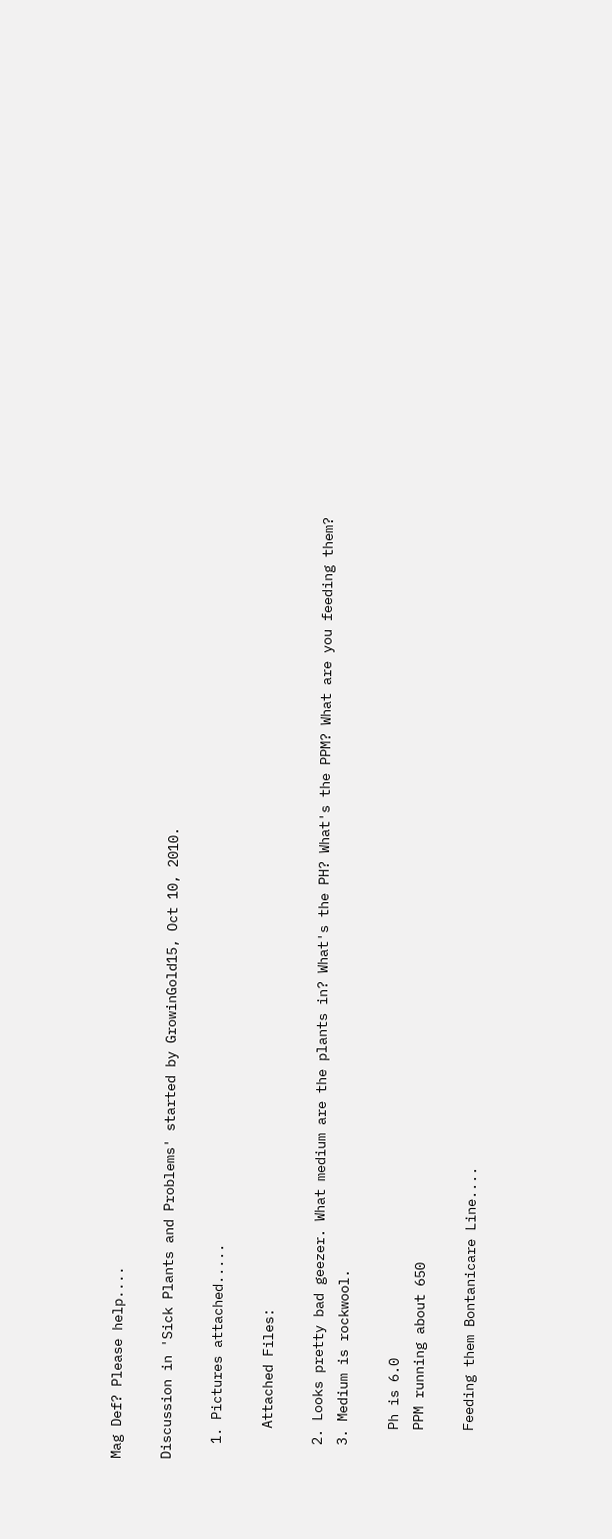Mag Def? Please help....

Discussion in 'Sick Plants and Problems' started by GrowinGold15, Oct 10, 2010.

  1. Pictures attached.....

    Attached Files:

  2. Looks pretty bad geezer. What medium are the plants in? What's the PH? What's the PPM? What are you feeding them?
  3. Medium is rockwool.

    Ph is 6.0
    PPM running about 650

    Feeding them Bontanicare Line....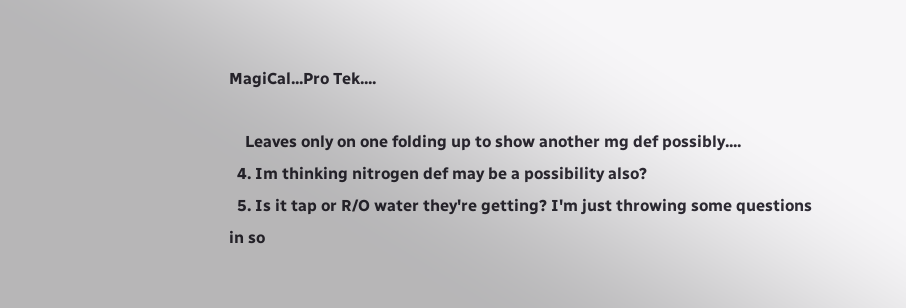MagiCal...Pro Tek....

    Leaves only on one folding up to show another mg def possibly....
  4. Im thinking nitrogen def may be a possibility also?
  5. Is it tap or R/O water they're getting? I'm just throwing some questions in so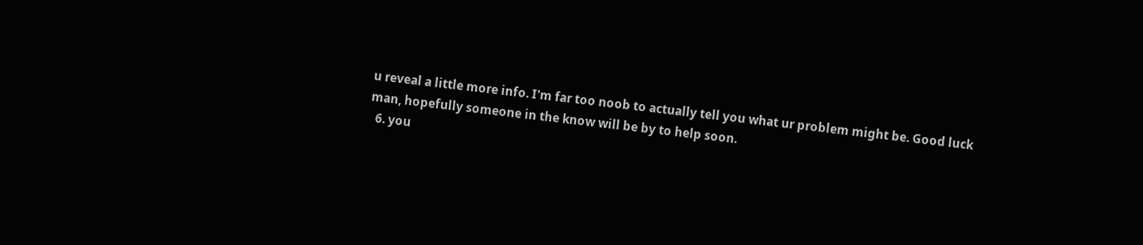u reveal a little more info. I'm far too noob to actually tell you what ur problem might be. Good luck man, hopefully someone in the know will be by to help soon.
  6. you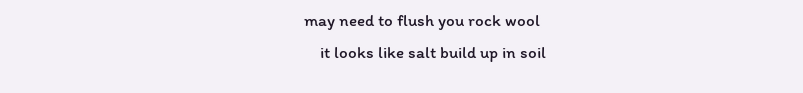may need to flush you rock wool
    it looks like salt build up in soil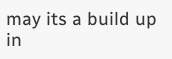may its a build up in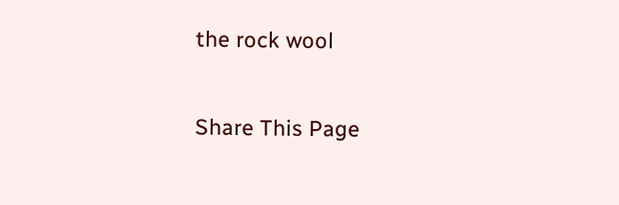the rock wool

Share This Page